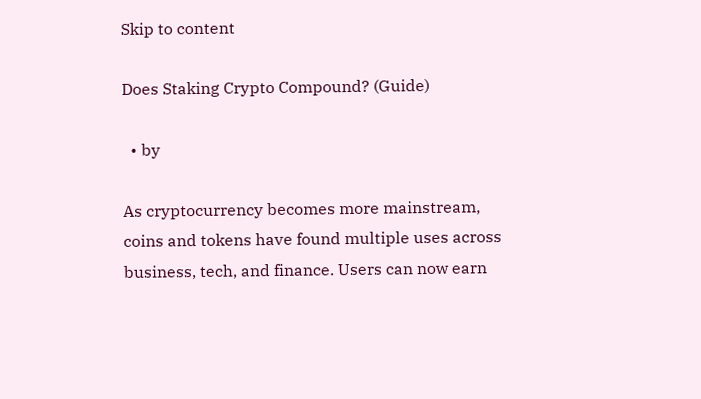Skip to content

Does Staking Crypto Compound? (Guide)

  • by

As cryptocurrency becomes more mainstream, coins and tokens have found multiple uses across business, tech, and finance. Users can now earn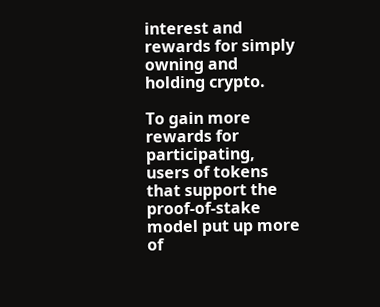interest and rewards for simply owning and holding crypto.

To gain more rewards for participating, users of tokens that support the proof-of-stake model put up more of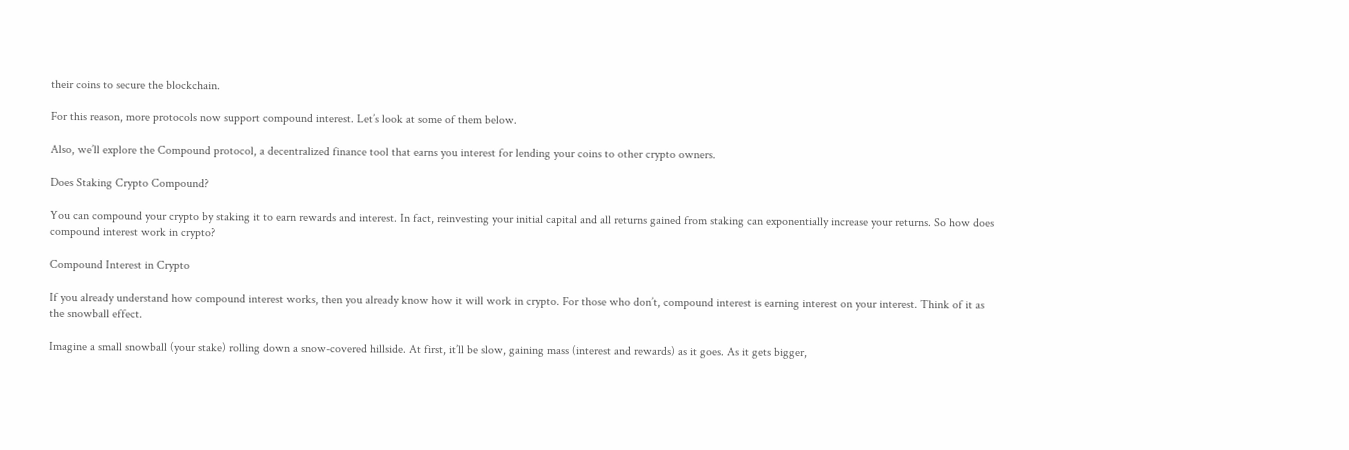their coins to secure the blockchain.

For this reason, more protocols now support compound interest. Let’s look at some of them below.

Also, we’ll explore the Compound protocol, a decentralized finance tool that earns you interest for lending your coins to other crypto owners.

Does Staking Crypto Compound?

You can compound your crypto by staking it to earn rewards and interest. In fact, reinvesting your initial capital and all returns gained from staking can exponentially increase your returns. So how does compound interest work in crypto?

Compound Interest in Crypto

If you already understand how compound interest works, then you already know how it will work in crypto. For those who don’t, compound interest is earning interest on your interest. Think of it as the snowball effect.

Imagine a small snowball (your stake) rolling down a snow-covered hillside. At first, it’ll be slow, gaining mass (interest and rewards) as it goes. As it gets bigger,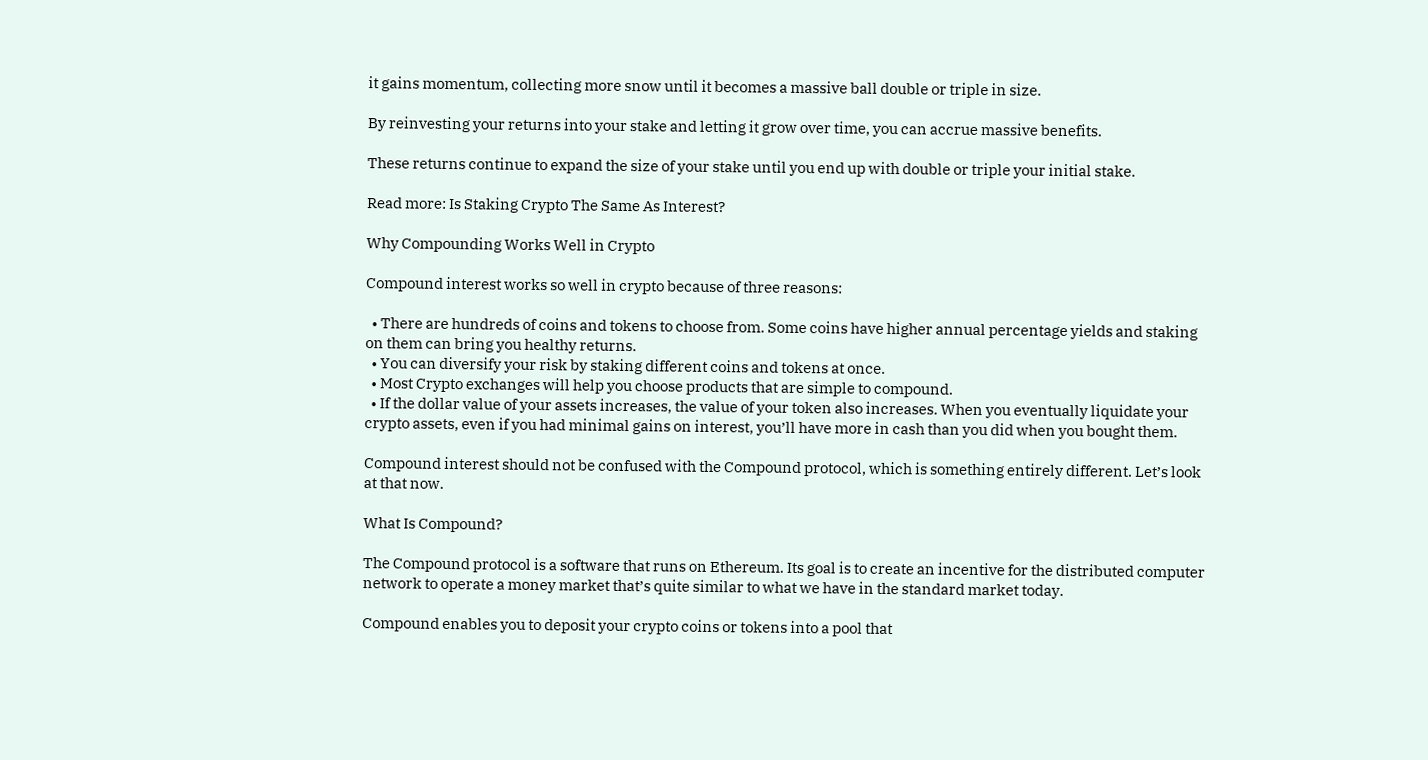it gains momentum, collecting more snow until it becomes a massive ball double or triple in size.

By reinvesting your returns into your stake and letting it grow over time, you can accrue massive benefits.

These returns continue to expand the size of your stake until you end up with double or triple your initial stake.

Read more: Is Staking Crypto The Same As Interest?

Why Compounding Works Well in Crypto

Compound interest works so well in crypto because of three reasons:

  • There are hundreds of coins and tokens to choose from. Some coins have higher annual percentage yields and staking on them can bring you healthy returns.
  • You can diversify your risk by staking different coins and tokens at once.
  • Most Crypto exchanges will help you choose products that are simple to compound.
  • If the dollar value of your assets increases, the value of your token also increases. When you eventually liquidate your crypto assets, even if you had minimal gains on interest, you’ll have more in cash than you did when you bought them.

Compound interest should not be confused with the Compound protocol, which is something entirely different. Let’s look at that now.

What Is Compound?

The Compound protocol is a software that runs on Ethereum. Its goal is to create an incentive for the distributed computer network to operate a money market that’s quite similar to what we have in the standard market today.

Compound enables you to deposit your crypto coins or tokens into a pool that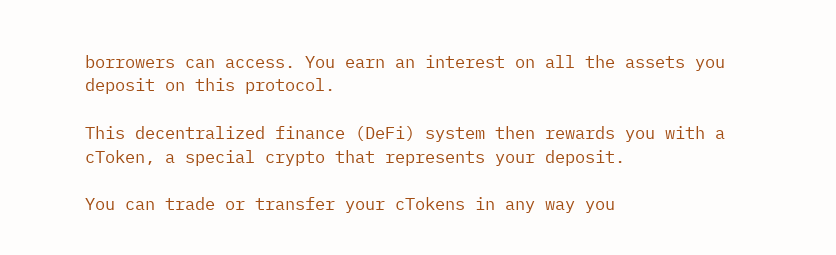borrowers can access. You earn an interest on all the assets you deposit on this protocol.

This decentralized finance (DeFi) system then rewards you with a cToken, a special crypto that represents your deposit.

You can trade or transfer your cTokens in any way you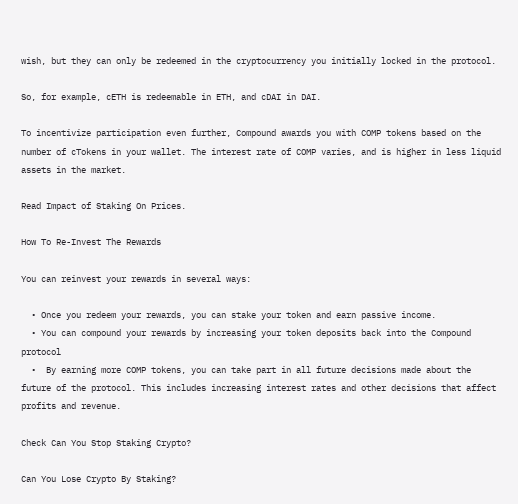wish, but they can only be redeemed in the cryptocurrency you initially locked in the protocol.

So, for example, cETH is redeemable in ETH, and cDAI in DAI.

To incentivize participation even further, Compound awards you with COMP tokens based on the number of cTokens in your wallet. The interest rate of COMP varies, and is higher in less liquid assets in the market.

Read Impact of Staking On Prices.

How To Re-Invest The Rewards

You can reinvest your rewards in several ways:

  • Once you redeem your rewards, you can stake your token and earn passive income.
  • You can compound your rewards by increasing your token deposits back into the Compound protocol
  •  By earning more COMP tokens, you can take part in all future decisions made about the future of the protocol. This includes increasing interest rates and other decisions that affect profits and revenue.

Check Can You Stop Staking Crypto?

Can You Lose Crypto By Staking?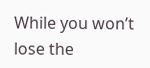While you won’t lose the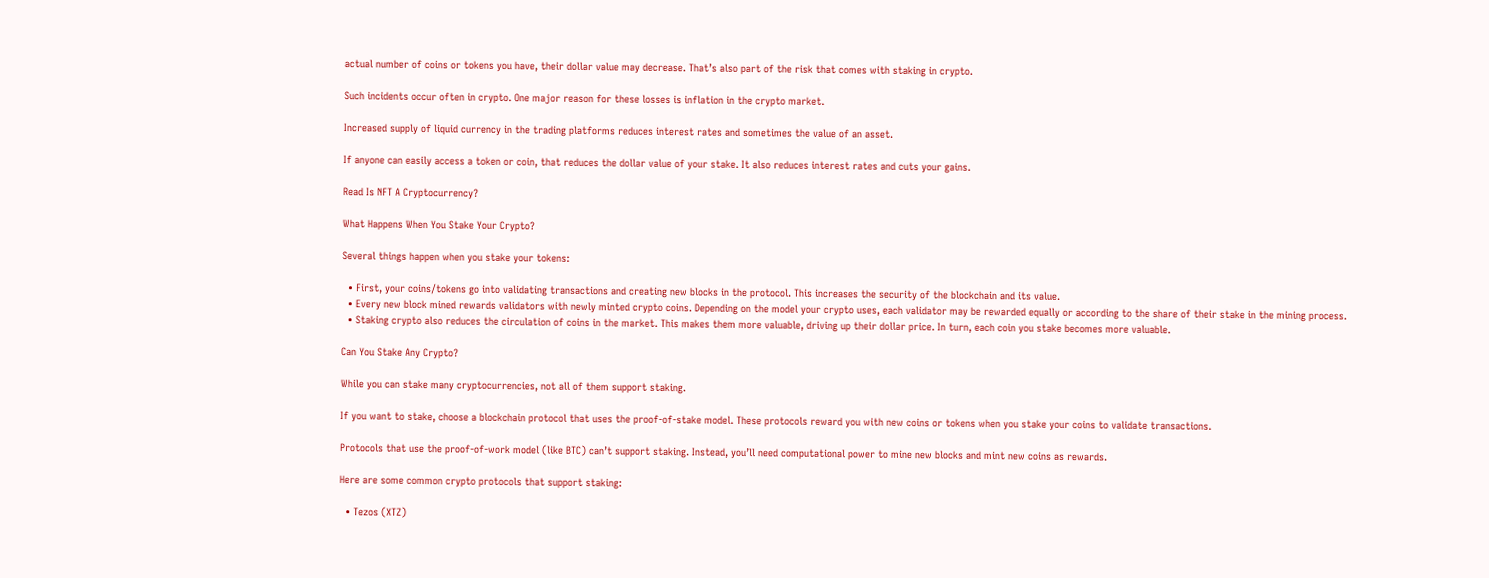actual number of coins or tokens you have, their dollar value may decrease. That’s also part of the risk that comes with staking in crypto.

Such incidents occur often in crypto. One major reason for these losses is inflation in the crypto market.

Increased supply of liquid currency in the trading platforms reduces interest rates and sometimes the value of an asset.

If anyone can easily access a token or coin, that reduces the dollar value of your stake. It also reduces interest rates and cuts your gains.

Read Is NFT A Cryptocurrency?

What Happens When You Stake Your Crypto?

Several things happen when you stake your tokens:

  • First, your coins/tokens go into validating transactions and creating new blocks in the protocol. This increases the security of the blockchain and its value.
  • Every new block mined rewards validators with newly minted crypto coins. Depending on the model your crypto uses, each validator may be rewarded equally or according to the share of their stake in the mining process.
  • Staking crypto also reduces the circulation of coins in the market. This makes them more valuable, driving up their dollar price. In turn, each coin you stake becomes more valuable.

Can You Stake Any Crypto?

While you can stake many cryptocurrencies, not all of them support staking.

If you want to stake, choose a blockchain protocol that uses the proof-of-stake model. These protocols reward you with new coins or tokens when you stake your coins to validate transactions.

Protocols that use the proof-of-work model (like BTC) can’t support staking. Instead, you’ll need computational power to mine new blocks and mint new coins as rewards.

Here are some common crypto protocols that support staking:

  • Tezos (XTZ)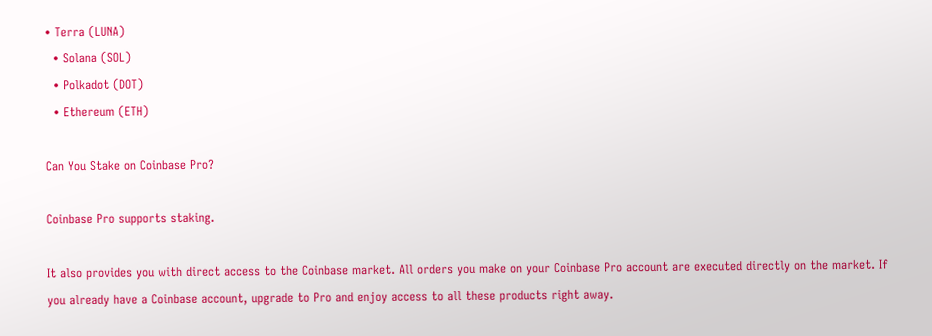• Terra (LUNA)
  • Solana (SOL)
  • Polkadot (DOT)
  • Ethereum (ETH)

Can You Stake on Coinbase Pro?

Coinbase Pro supports staking.

It also provides you with direct access to the Coinbase market. All orders you make on your Coinbase Pro account are executed directly on the market. If you already have a Coinbase account, upgrade to Pro and enjoy access to all these products right away.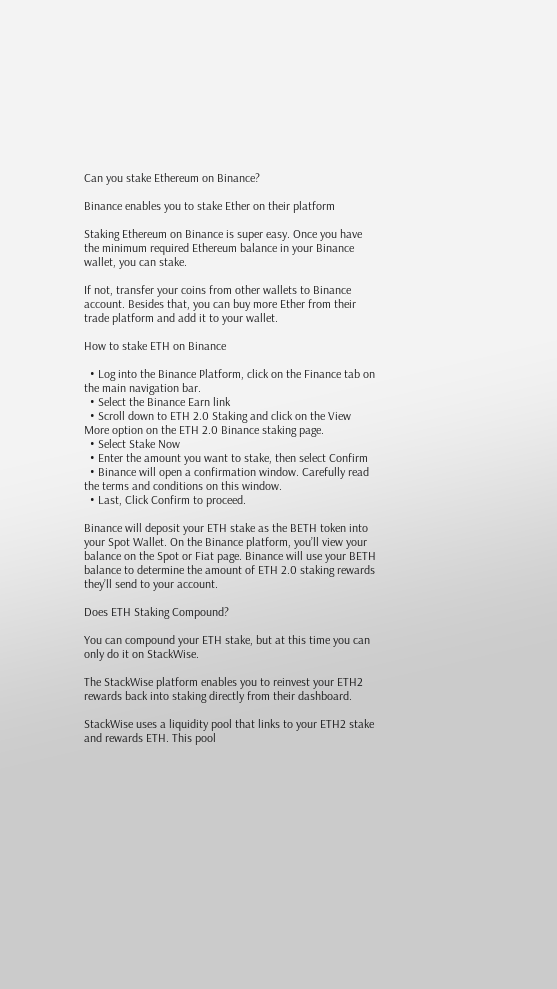Can you stake Ethereum on Binance?

Binance enables you to stake Ether on their platform

Staking Ethereum on Binance is super easy. Once you have the minimum required Ethereum balance in your Binance wallet, you can stake.

If not, transfer your coins from other wallets to Binance account. Besides that, you can buy more Ether from their trade platform and add it to your wallet.

How to stake ETH on Binance

  • Log into the Binance Platform, click on the Finance tab on the main navigation bar.
  • Select the Binance Earn link
  • Scroll down to ETH 2.0 Staking and click on the View More option on the ETH 2.0 Binance staking page.
  • Select Stake Now
  • Enter the amount you want to stake, then select Confirm
  • Binance will open a confirmation window. Carefully read the terms and conditions on this window.
  • Last, Click Confirm to proceed.

Binance will deposit your ETH stake as the BETH token into your Spot Wallet. On the Binance platform, you’ll view your balance on the Spot or Fiat page. Binance will use your BETH balance to determine the amount of ETH 2.0 staking rewards they’ll send to your account.

Does ETH Staking Compound?

You can compound your ETH stake, but at this time you can only do it on StackWise.

The StackWise platform enables you to reinvest your ETH2 rewards back into staking directly from their dashboard.

StackWise uses a liquidity pool that links to your ETH2 stake and rewards ETH. This pool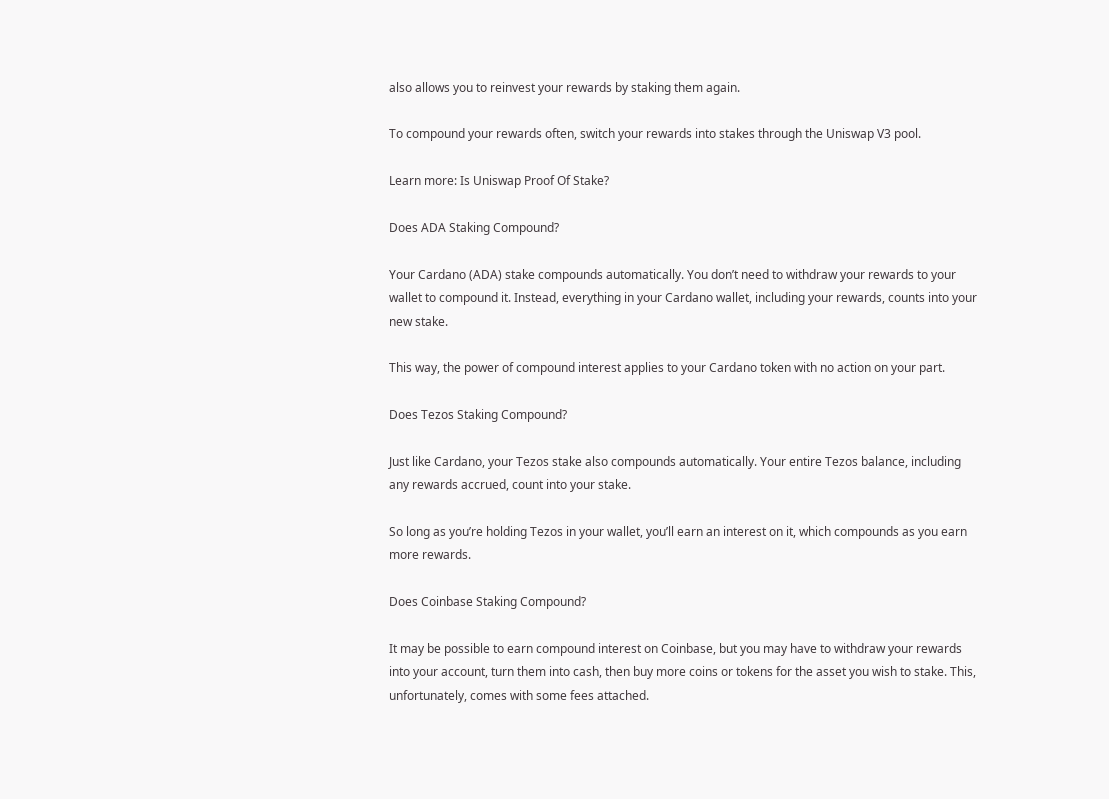also allows you to reinvest your rewards by staking them again.

To compound your rewards often, switch your rewards into stakes through the Uniswap V3 pool.

Learn more: Is Uniswap Proof Of Stake?

Does ADA Staking Compound?

Your Cardano (ADA) stake compounds automatically. You don’t need to withdraw your rewards to your wallet to compound it. Instead, everything in your Cardano wallet, including your rewards, counts into your new stake.

This way, the power of compound interest applies to your Cardano token with no action on your part.

Does Tezos Staking Compound?

Just like Cardano, your Tezos stake also compounds automatically. Your entire Tezos balance, including any rewards accrued, count into your stake.

So long as you’re holding Tezos in your wallet, you’ll earn an interest on it, which compounds as you earn more rewards.

Does Coinbase Staking Compound?

It may be possible to earn compound interest on Coinbase, but you may have to withdraw your rewards into your account, turn them into cash, then buy more coins or tokens for the asset you wish to stake. This, unfortunately, comes with some fees attached.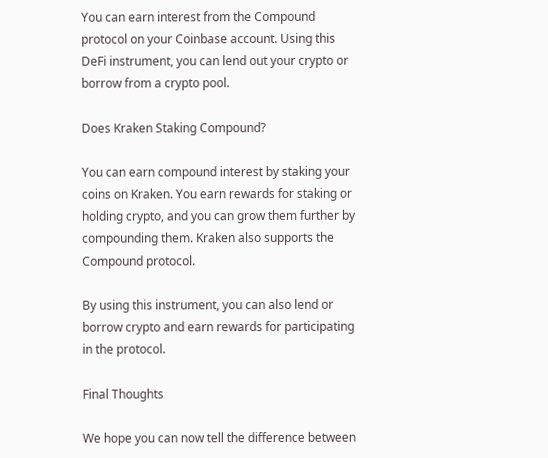You can earn interest from the Compound protocol on your Coinbase account. Using this DeFi instrument, you can lend out your crypto or borrow from a crypto pool.

Does Kraken Staking Compound?

You can earn compound interest by staking your coins on Kraken. You earn rewards for staking or holding crypto, and you can grow them further by compounding them. Kraken also supports the Compound protocol.

By using this instrument, you can also lend or borrow crypto and earn rewards for participating in the protocol.

Final Thoughts

We hope you can now tell the difference between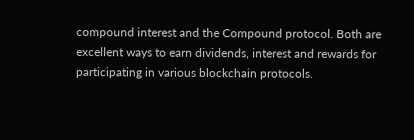compound interest and the Compound protocol. Both are excellent ways to earn dividends, interest and rewards for participating in various blockchain protocols.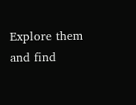Explore them and find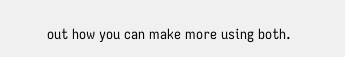out how you can make more using both.